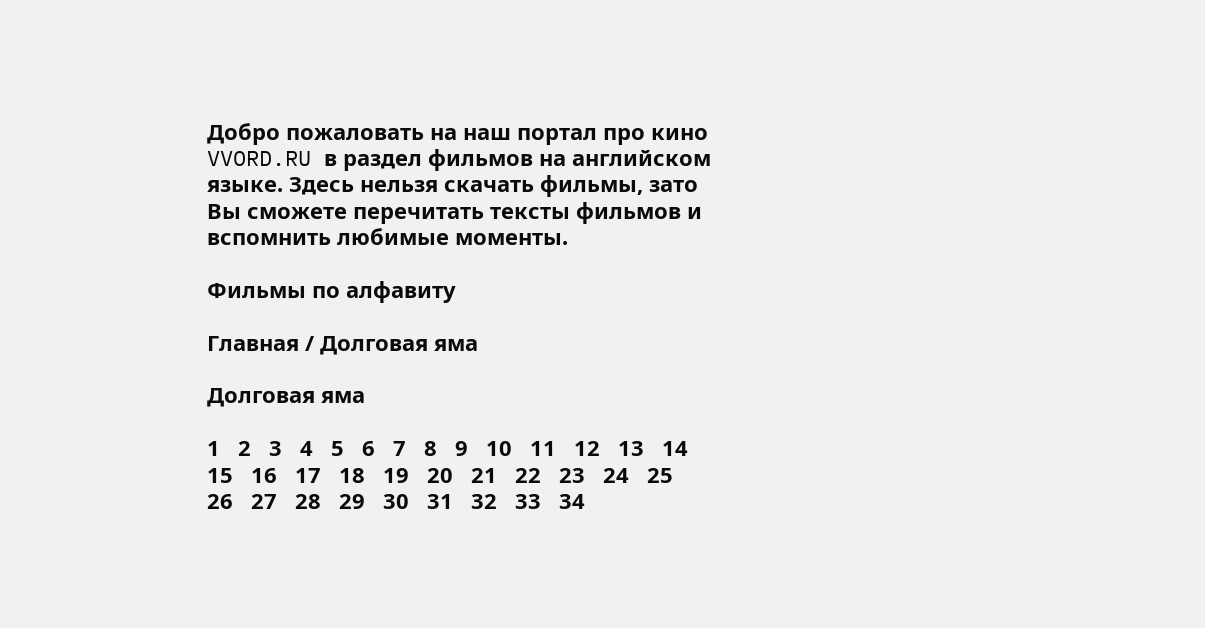Добро пожаловать на наш портал про кино VVORD.RU в раздел фильмов на английском языке. Здесь нельзя скачать фильмы, зато Вы сможете перечитать тексты фильмов и вспомнить любимые моменты.

Фильмы по алфавиту

Главная / Долговая яма

Долговая яма

1   2   3   4   5   6   7   8   9   10   11   12   13   14   15   16   17   18   19   20   21   22   23   24   25   26   27   28   29   30   31   32   33   34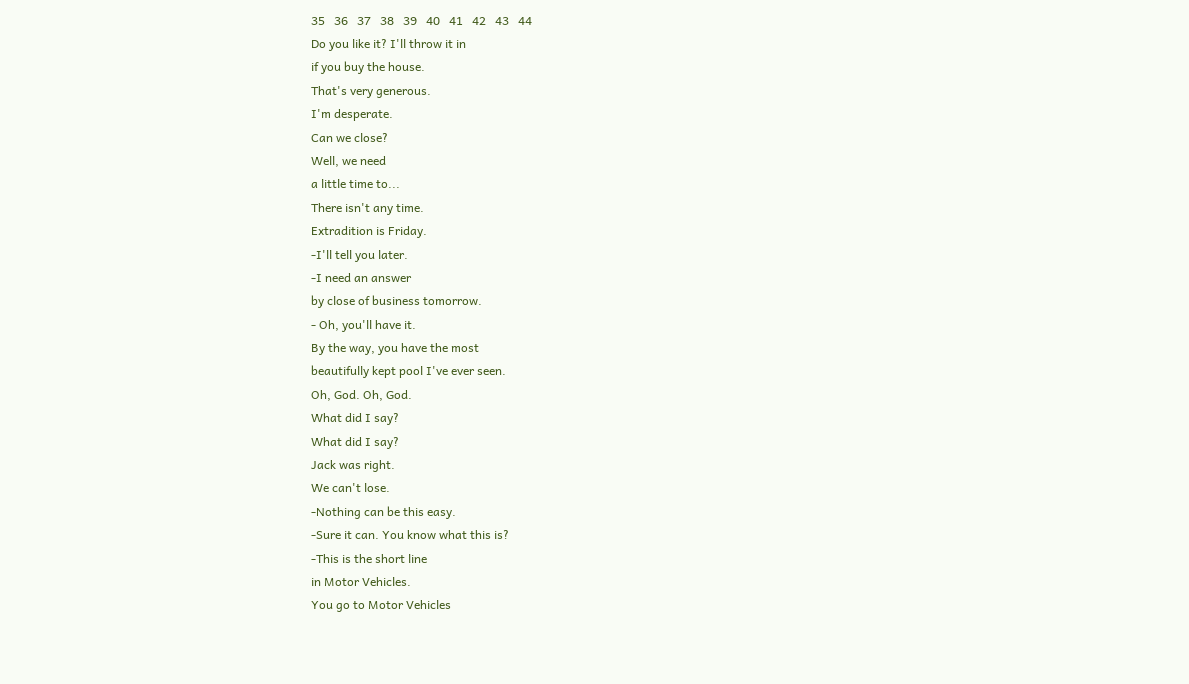35   36   37   38   39   40   41   42   43   44
Do you like it? I'll throw it in
if you buy the house.
That's very generous.
I'm desperate.
Can we close?
Well, we need
a little time to...
There isn't any time.
Extradition is Friday.
-I'll tell you later.
-I need an answer
by close of business tomorrow.
- Oh, you'll have it.
By the way, you have the most
beautifully kept pool I've ever seen.
Oh, God. Oh, God.
What did I say?
What did I say?
Jack was right.
We can't lose.
-Nothing can be this easy.
-Sure it can. You know what this is?
-This is the short line
in Motor Vehicles.
You go to Motor Vehicles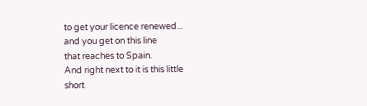to get your licence renewed...
and you get on this line
that reaches to Spain.
And right next to it is this little
short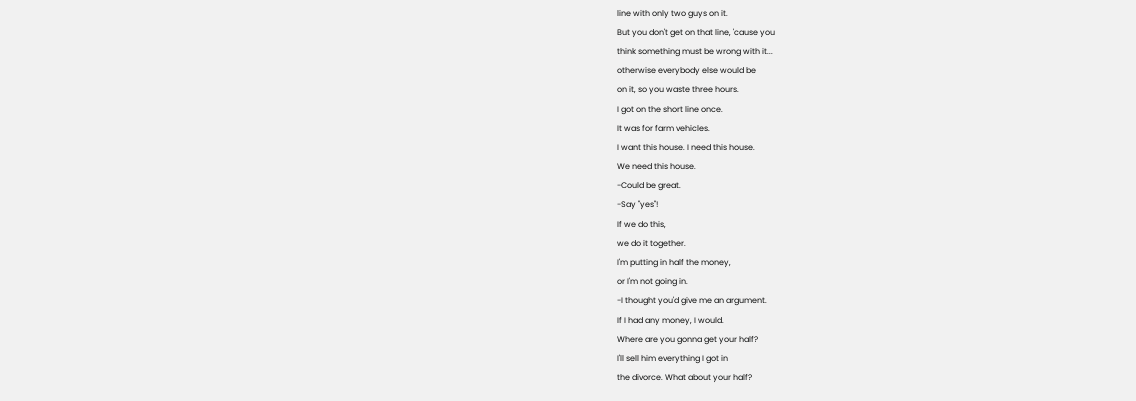line with only two guys on it.
But you don't get on that line, 'cause you
think something must be wrong with it...
otherwise everybody else would be
on it, so you waste three hours.
I got on the short line once.
It was for farm vehicles.
I want this house. I need this house.
We need this house.
-Could be great.
-Say "yes"!
If we do this,
we do it together.
I'm putting in half the money,
or I'm not going in.
-I thought you'd give me an argument.
If I had any money, I would.
Where are you gonna get your half?
I'll sell him everything I got in
the divorce. What about your half?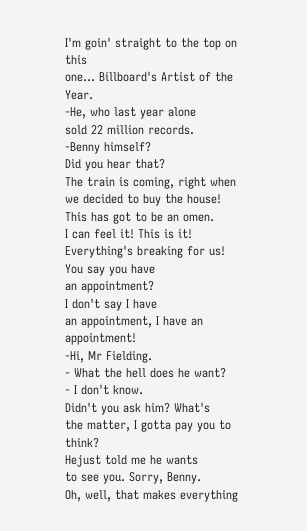I'm goin' straight to the top on this
one... Billboard's Artist of the Year.
-He, who last year alone
sold 22 million records.
-Benny himself?
Did you hear that?
The train is coming, right when
we decided to buy the house!
This has got to be an omen.
I can feel it! This is it!
Everything's breaking for us!
You say you have
an appointment?
I don't say I have
an appointment, I have an appointment!
-Hi, Mr Fielding.
- What the hell does he want?
- I don't know.
Didn't you ask him? What's
the matter, I gotta pay you to think?
Hejust told me he wants
to see you. Sorry, Benny.
Oh, well, that makes everything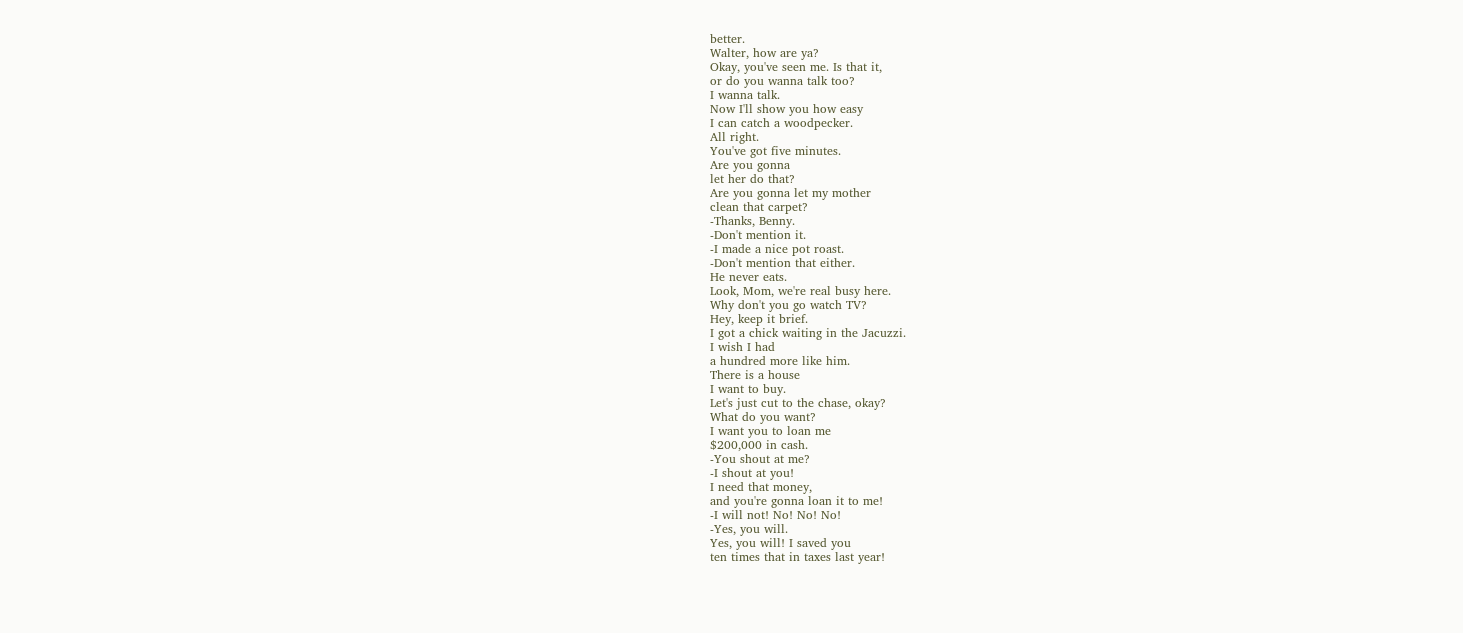better.
Walter, how are ya?
Okay, you've seen me. Is that it,
or do you wanna talk too?
I wanna talk.
Now I'll show you how easy
I can catch a woodpecker.
All right.
You've got five minutes.
Are you gonna
let her do that?
Are you gonna let my mother
clean that carpet?
-Thanks, Benny.
-Don't mention it.
-I made a nice pot roast.
-Don't mention that either.
He never eats.
Look, Mom, we're real busy here.
Why don't you go watch TV?
Hey, keep it brief.
I got a chick waiting in the Jacuzzi.
I wish I had
a hundred more like him.
There is a house
I want to buy.
Let's just cut to the chase, okay?
What do you want?
I want you to loan me
$200,000 in cash.
-You shout at me?
-I shout at you!
I need that money,
and you're gonna loan it to me!
-I will not! No! No! No!
-Yes, you will.
Yes, you will! I saved you
ten times that in taxes last year!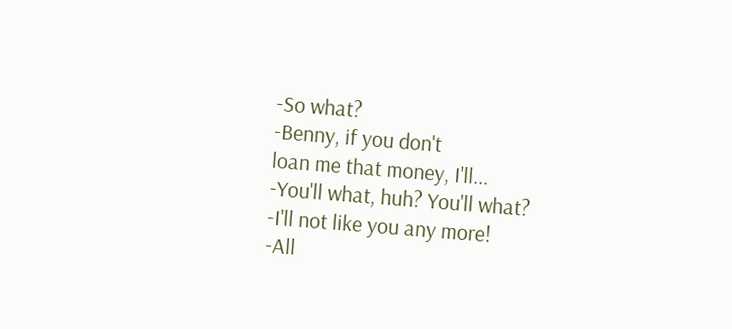-So what?
-Benny, if you don't
loan me that money, I'll...
-You'll what, huh? You'll what?
-I'll not like you any more!
-All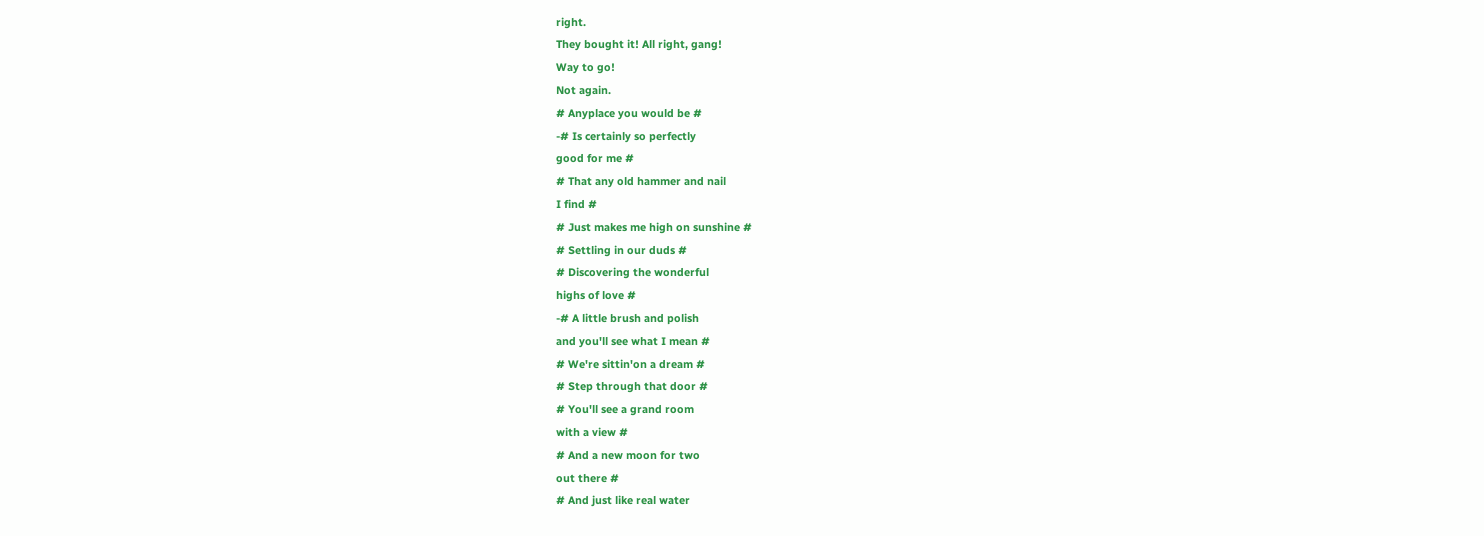right.
They bought it! All right, gang!
Way to go!
Not again.
# Anyplace you would be #
-# Is certainly so perfectly
good for me #
# That any old hammer and nail
I find #
# Just makes me high on sunshine #
# Settling in our duds #
# Discovering the wonderful
highs of love #
-# A little brush and polish
and you'll see what I mean #
# We're sittin'on a dream #
# Step through that door #
# You'll see a grand room
with a view #
# And a new moon for two
out there #
# And just like real water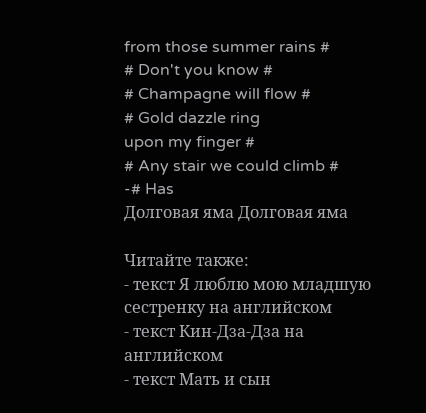from those summer rains #
# Don't you know #
# Champagne will flow #
# Gold dazzle ring
upon my finger #
# Any stair we could climb #
-# Has
Долговая яма Долговая яма

Читайте также:
- текст Я люблю мою младшую сестренку на английском
- текст Кин-Дза-Дза на английском
- текст Мать и сын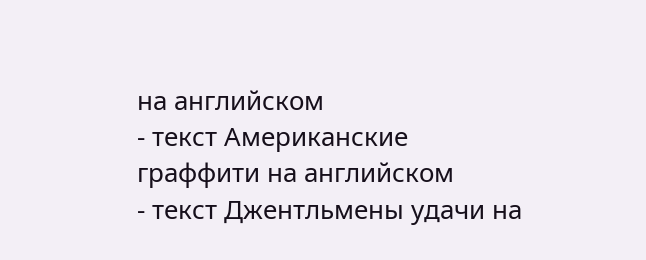на английском
- текст Американские граффити на английском
- текст Джентльмены удачи на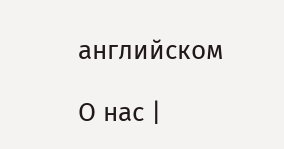английском

О нас |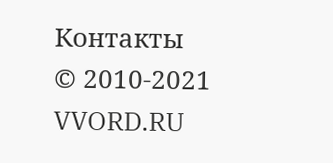Контакты
© 2010-2021 VVORD.RU